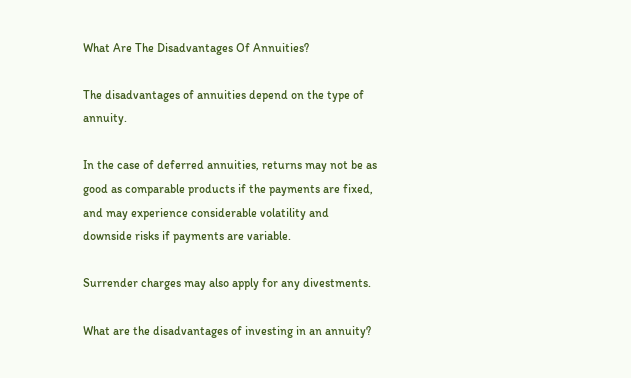What Are The Disadvantages Of Annuities?

The disadvantages of annuities depend on the type of annuity.

In the case of deferred annuities, returns may not be as good as comparable products if the payments are fixed, and may experience considerable volatility and downside risks if payments are variable.

Surrender charges may also apply for any divestments.

What are the disadvantages of investing in an annuity?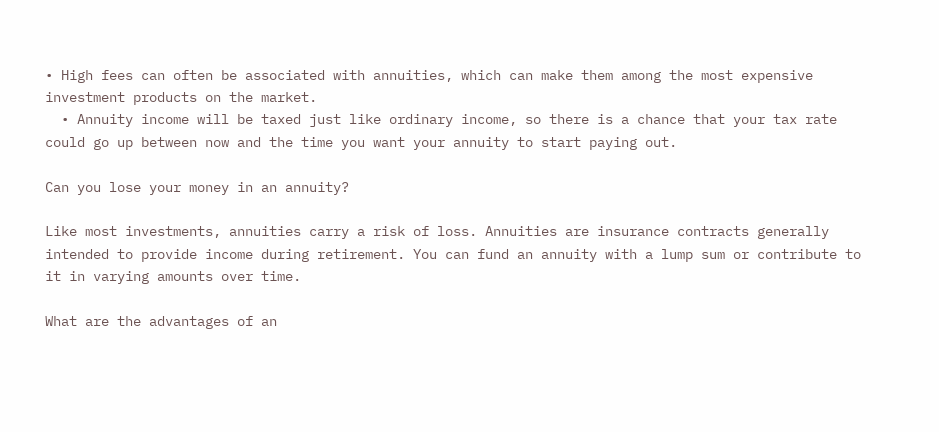• High fees can often be associated with annuities, which can make them among the most expensive investment products on the market.
  • Annuity income will be taxed just like ordinary income, so there is a chance that your tax rate could go up between now and the time you want your annuity to start paying out.

Can you lose your money in an annuity?

Like most investments, annuities carry a risk of loss. Annuities are insurance contracts generally intended to provide income during retirement. You can fund an annuity with a lump sum or contribute to it in varying amounts over time.

What are the advantages of an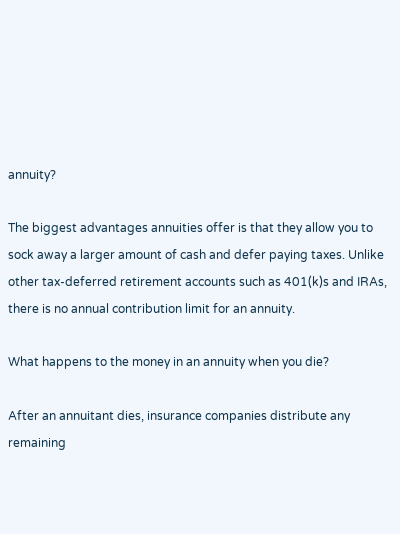annuity?

The biggest advantages annuities offer is that they allow you to sock away a larger amount of cash and defer paying taxes. Unlike other tax-deferred retirement accounts such as 401(k)s and IRAs, there is no annual contribution limit for an annuity.

What happens to the money in an annuity when you die?

After an annuitant dies, insurance companies distribute any remaining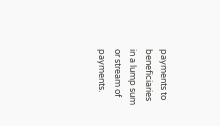payments to beneficiaries in a lump sum or stream of payments.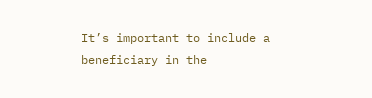It’s important to include a beneficiary in the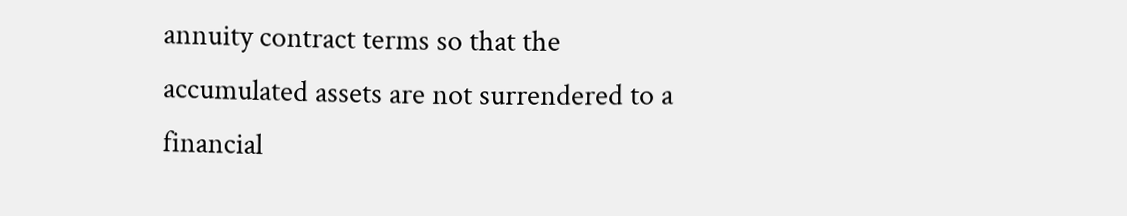annuity contract terms so that the accumulated assets are not surrendered to a financial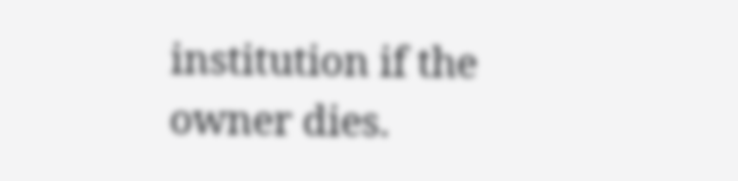institution if the owner dies.